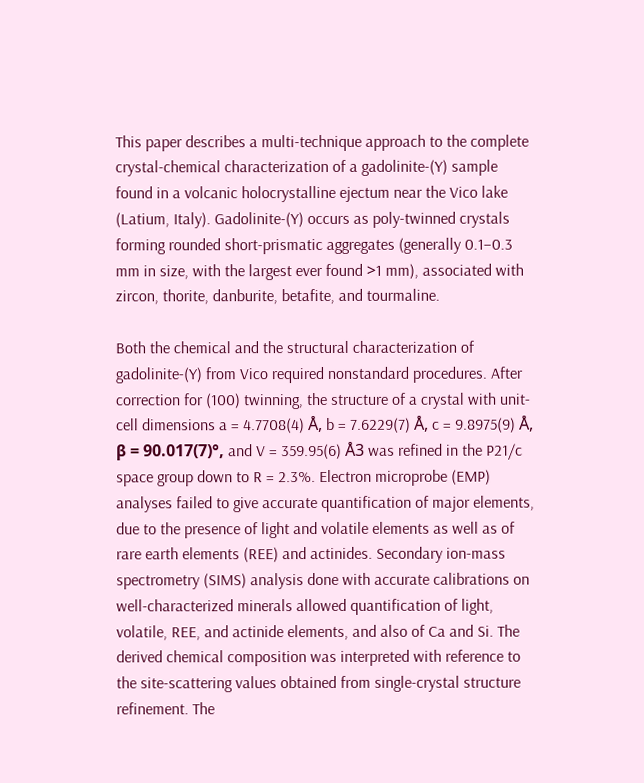This paper describes a multi-technique approach to the complete crystal-chemical characterization of a gadolinite-(Y) sample found in a volcanic holocrystalline ejectum near the Vico lake (Latium, Italy). Gadolinite-(Y) occurs as poly-twinned crystals forming rounded short-prismatic aggregates (generally 0.1–0.3 mm in size, with the largest ever found >1 mm), associated with zircon, thorite, danburite, betafite, and tourmaline.

Both the chemical and the structural characterization of gadolinite-(Y) from Vico required nonstandard procedures. After correction for (100) twinning, the structure of a crystal with unit-cell dimensions a = 4.7708(4) Å, b = 7.6229(7) Å, c = 9.8975(9) Å, β = 90.017(7)°, and V = 359.95(6) Å3 was refined in the P21/c space group down to R = 2.3%. Electron microprobe (EMP) analyses failed to give accurate quantification of major elements, due to the presence of light and volatile elements as well as of rare earth elements (REE) and actinides. Secondary ion-mass spectrometry (SIMS) analysis done with accurate calibrations on well-characterized minerals allowed quantification of light, volatile, REE, and actinide elements, and also of Ca and Si. The derived chemical composition was interpreted with reference to the site-scattering values obtained from single-crystal structure refinement. The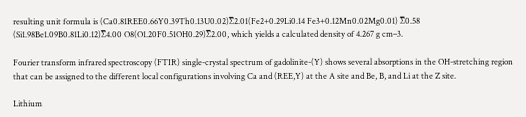resulting unit formula is (Ca0.81REE0.66Y0.39Th0.13U0.02)∑2.01(Fe2+0.29Li0.14 Fe3+0.12Mn0.02Mg0.01) ∑0.58 (Si1.98Be1.09B0.81Li0.12)∑4.00 O8(O1.20F0.51OH0.29)∑2.00, which yields a calculated density of 4.267 g cm–3.

Fourier transform infrared spectroscopy (FTIR) single-crystal spectrum of gadolinite-(Y) shows several absorptions in the OH-stretching region that can be assigned to the different local configurations involving Ca and (REE,Y) at the A site and Be, B, and Li at the Z site.

Lithium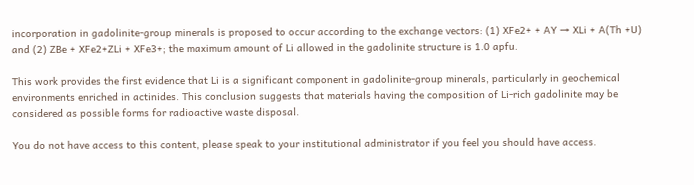incorporation in gadolinite-group minerals is proposed to occur according to the exchange vectors: (1) XFe2+ + AY → XLi + A(Th +U) and (2) ZBe + XFe2+ZLi + XFe3+; the maximum amount of Li allowed in the gadolinite structure is 1.0 apfu.

This work provides the first evidence that Li is a significant component in gadolinite-group minerals, particularly in geochemical environments enriched in actinides. This conclusion suggests that materials having the composition of Li-rich gadolinite may be considered as possible forms for radioactive waste disposal.

You do not have access to this content, please speak to your institutional administrator if you feel you should have access.